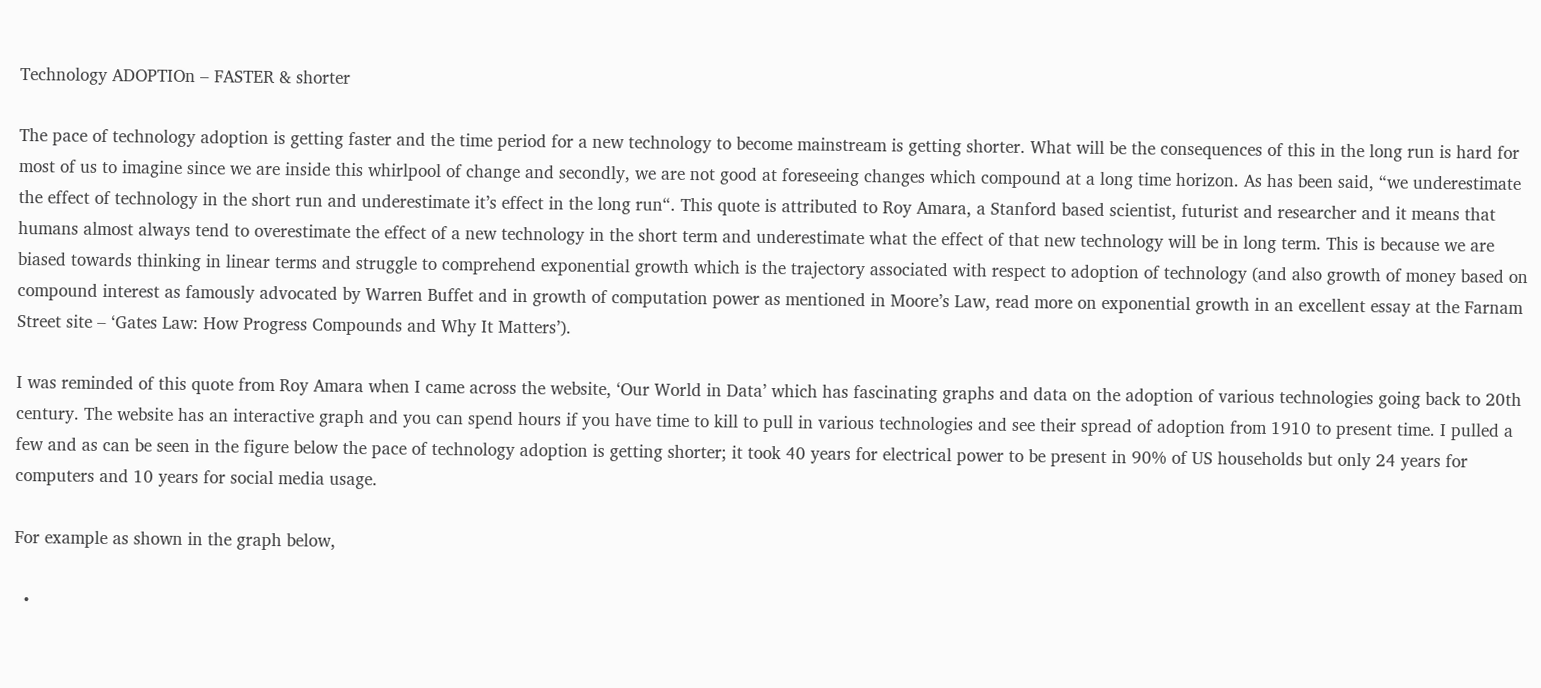Technology ADOPTIOn – FASTER & shorter

The pace of technology adoption is getting faster and the time period for a new technology to become mainstream is getting shorter. What will be the consequences of this in the long run is hard for most of us to imagine since we are inside this whirlpool of change and secondly, we are not good at foreseeing changes which compound at a long time horizon. As has been said, “we underestimate the effect of technology in the short run and underestimate it’s effect in the long run“. This quote is attributed to Roy Amara, a Stanford based scientist, futurist and researcher and it means that humans almost always tend to overestimate the effect of a new technology in the short term and underestimate what the effect of that new technology will be in long term. This is because we are biased towards thinking in linear terms and struggle to comprehend exponential growth which is the trajectory associated with respect to adoption of technology (and also growth of money based on compound interest as famously advocated by Warren Buffet and in growth of computation power as mentioned in Moore’s Law, read more on exponential growth in an excellent essay at the Farnam Street site – ‘Gates Law: How Progress Compounds and Why It Matters’).

I was reminded of this quote from Roy Amara when I came across the website, ‘Our World in Data’ which has fascinating graphs and data on the adoption of various technologies going back to 20th century. The website has an interactive graph and you can spend hours if you have time to kill to pull in various technologies and see their spread of adoption from 1910 to present time. I pulled a few and as can be seen in the figure below the pace of technology adoption is getting shorter; it took 40 years for electrical power to be present in 90% of US households but only 24 years for computers and 10 years for social media usage.

For example as shown in the graph below,

  •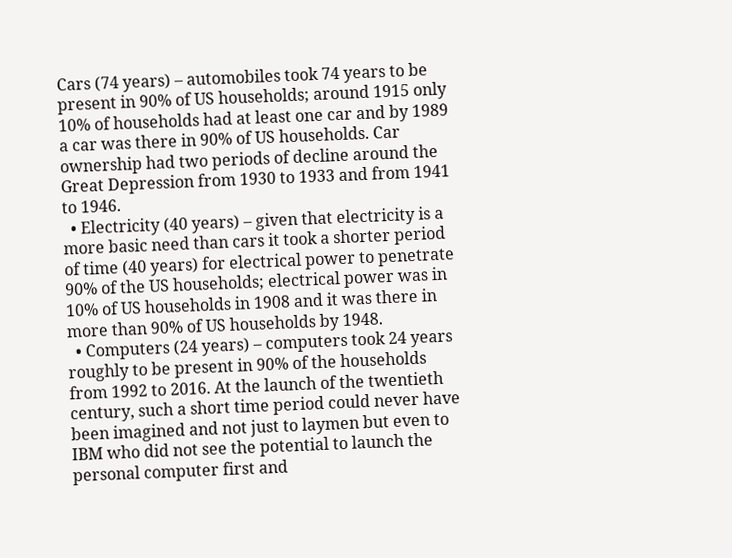Cars (74 years) – automobiles took 74 years to be present in 90% of US households; around 1915 only 10% of households had at least one car and by 1989 a car was there in 90% of US households. Car ownership had two periods of decline around the Great Depression from 1930 to 1933 and from 1941 to 1946.
  • Electricity (40 years) – given that electricity is a more basic need than cars it took a shorter period of time (40 years) for electrical power to penetrate 90% of the US households; electrical power was in 10% of US households in 1908 and it was there in more than 90% of US households by 1948.
  • Computers (24 years) – computers took 24 years roughly to be present in 90% of the households from 1992 to 2016. At the launch of the twentieth century, such a short time period could never have been imagined and not just to laymen but even to IBM who did not see the potential to launch the personal computer first and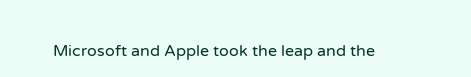Microsoft and Apple took the leap and the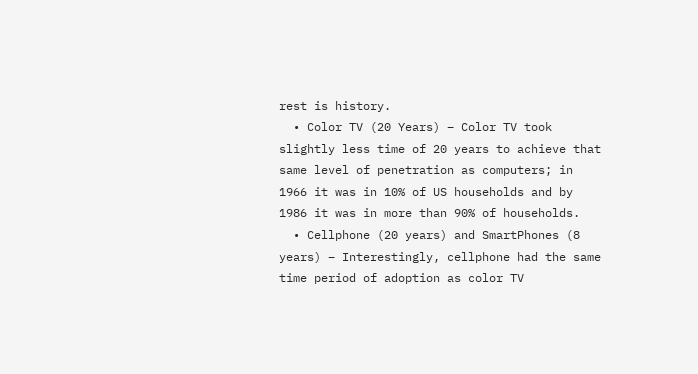rest is history.
  • Color TV (20 Years) – Color TV took slightly less time of 20 years to achieve that same level of penetration as computers; in 1966 it was in 10% of US households and by 1986 it was in more than 90% of households.
  • Cellphone (20 years) and SmartPhones (8 years) – Interestingly, cellphone had the same time period of adoption as color TV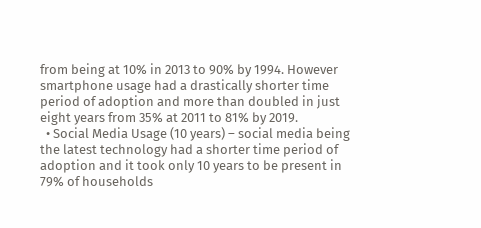from being at 10% in 2013 to 90% by 1994. However smartphone usage had a drastically shorter time period of adoption and more than doubled in just eight years from 35% at 2011 to 81% by 2019.
  • Social Media Usage (10 years) – social media being the latest technology had a shorter time period of adoption and it took only 10 years to be present in 79% of households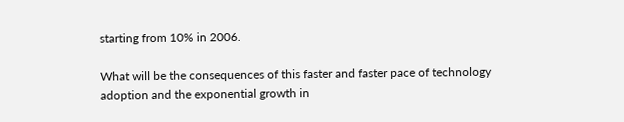starting from 10% in 2006.

What will be the consequences of this faster and faster pace of technology adoption and the exponential growth in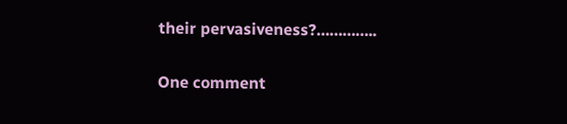their pervasiveness?…………..

One comment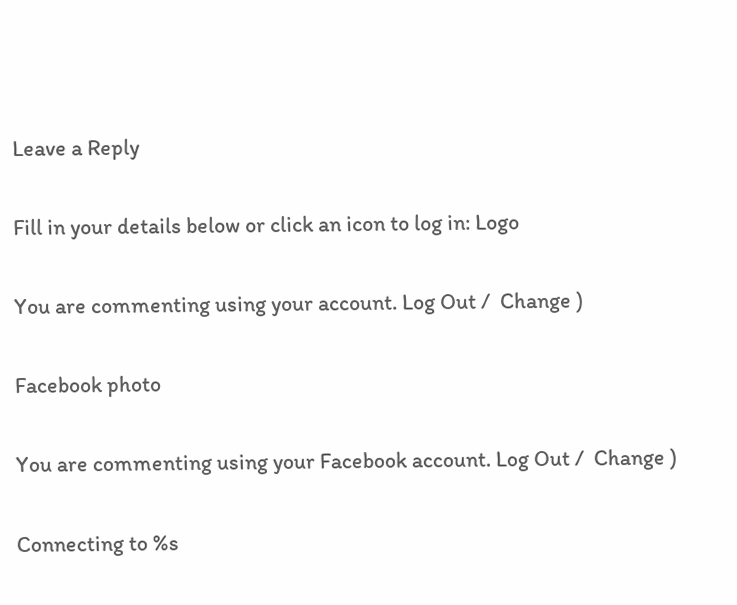Leave a Reply

Fill in your details below or click an icon to log in: Logo

You are commenting using your account. Log Out /  Change )

Facebook photo

You are commenting using your Facebook account. Log Out /  Change )

Connecting to %s